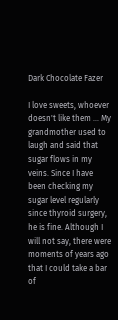Dark Chocolate Fazer

I love sweets, whoever doesn't like them ... My grandmother used to laugh and said that sugar flows in my veins. Since I have been checking my sugar level regularly since thyroid surgery, he is fine. Although I will not say, there were moments of years ago that I could take a bar of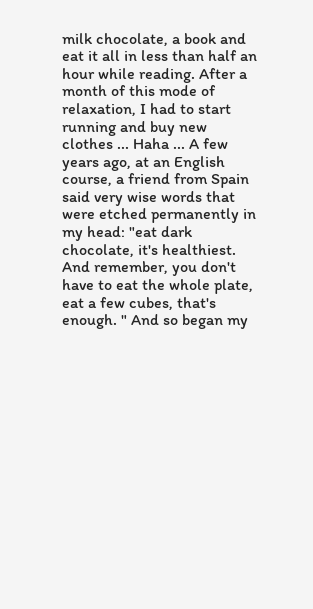milk chocolate, a book and eat it all in less than half an hour while reading. After a month of this mode of relaxation, I had to start running and buy new clothes ... Haha ... A few years ago, at an English course, a friend from Spain said very wise words that were etched permanently in my head: "eat dark chocolate, it's healthiest. And remember, you don't have to eat the whole plate, eat a few cubes, that's enough. " And so began my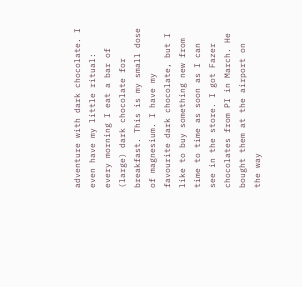adventure with dark chocolate. I even have my little ritual: every morning I eat a bar of (large) dark chocolate for breakfast. This is my small dose of magnesium. I have my favourite dark chocolate, but I like to buy something new from time to time as soon as I can see in the store. I got Fazer chocolates from PI in March. He bought them at the airport on the way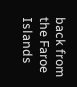back from the Faroe Islands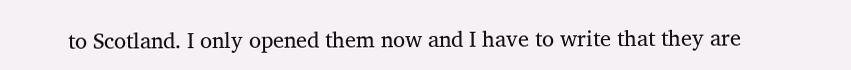to Scotland. I only opened them now and I have to write that they are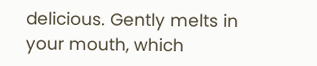delicious. Gently melts in your mouth, which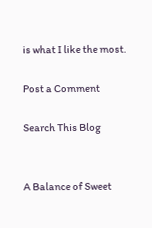is what I like the most.

Post a Comment

Search This Blog


A Balance of Sweet